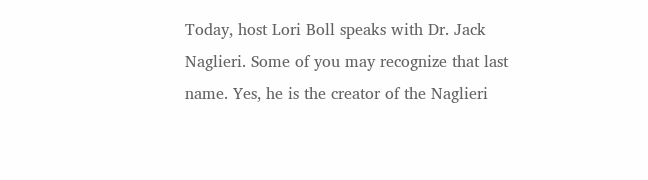Today, host Lori Boll speaks with Dr. Jack Naglieri. Some of you may recognize that last name. Yes, he is the creator of the Naglieri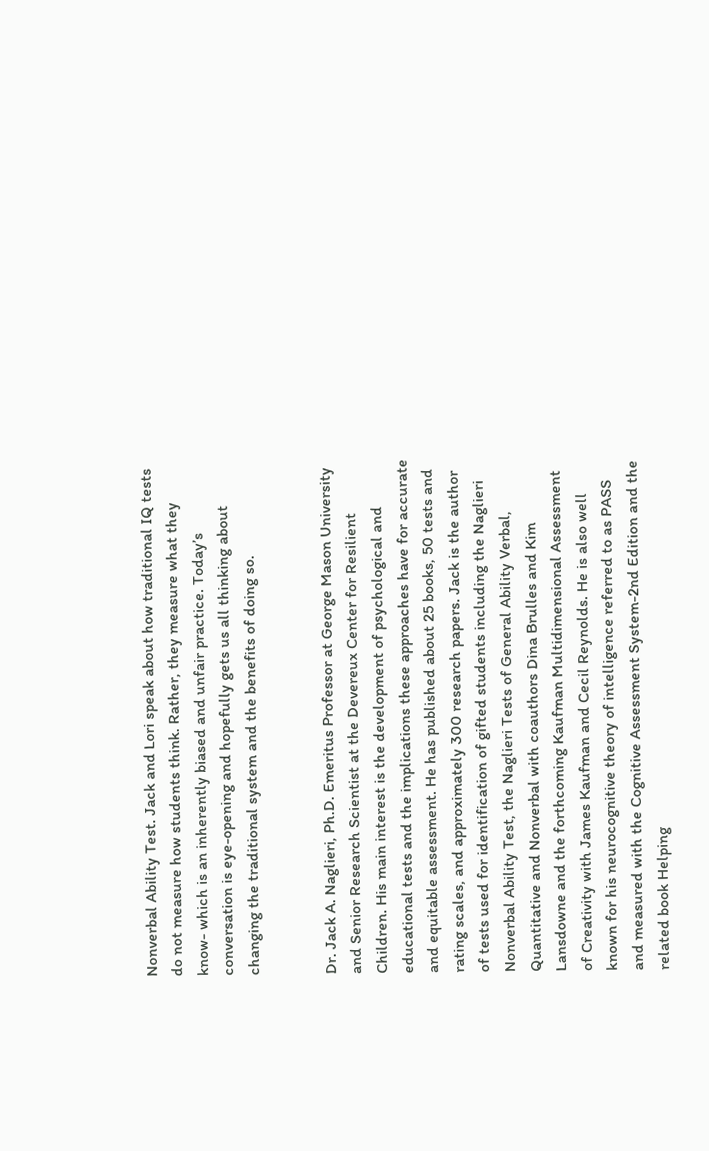Nonverbal Ability Test. Jack and Lori speak about how traditional IQ tests do not measure how students think. Rather, they measure what they know- which is an inherently biased and unfair practice. Today’s conversation is eye-opening and hopefully gets us all thinking about changing the traditional system and the benefits of doing so.


Dr. Jack A. Naglieri, Ph.D. Emeritus Professor at George Mason University and Senior Research Scientist at the Devereux Center for Resilient Children. His main interest is the development of psychological and educational tests and the implications these approaches have for accurate and equitable assessment. He has published about 25 books, 50 tests and rating scales, and approximately 300 research papers. Jack is the author of tests used for identification of gifted students including the Naglieri Nonverbal Ability Test, the Naglieri Tests of General Ability Verbal, Quantitative and Nonverbal with coauthors Dina Brulles and Kim Lansdowne and the forthcoming Kaufman Multidimensional Assessment of Creativity with James Kaufman and Cecil Reynolds. He is also well known for his neurocognitive theory of intelligence referred to as PASS and measured with the Cognitive Assessment System-2nd Edition and the related book Helping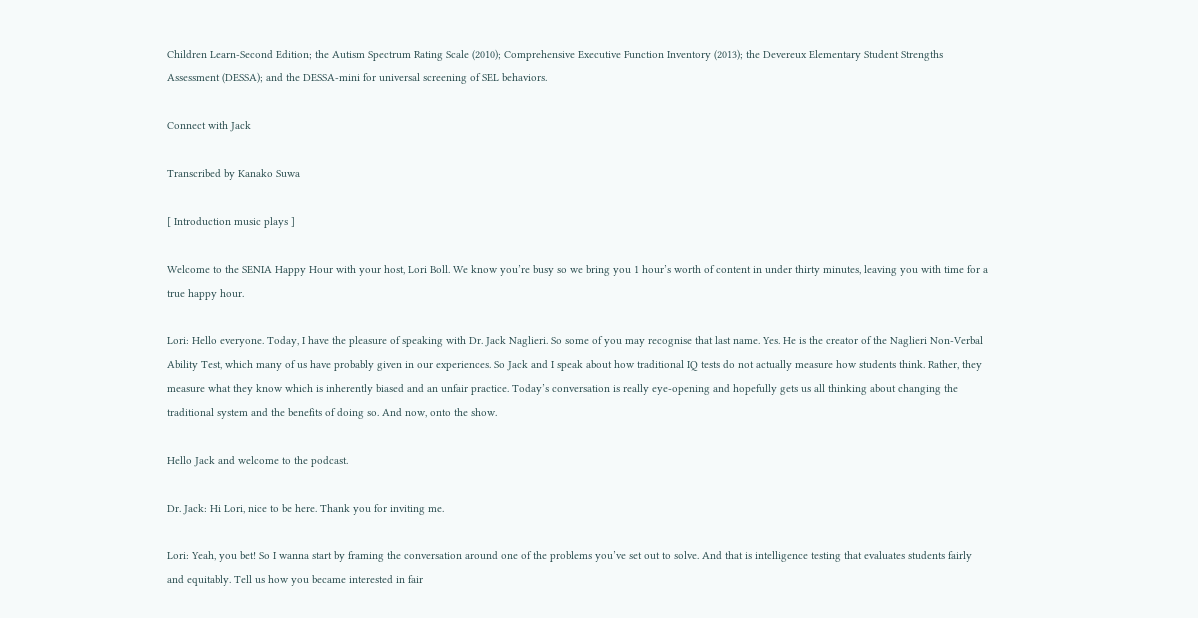Children Learn-Second Edition; the Autism Spectrum Rating Scale (2010); Comprehensive Executive Function Inventory (2013); the Devereux Elementary Student Strengths Assessment (DESSA); and the DESSA-mini for universal screening of SEL behaviors.

Connect with Jack

Transcribed by Kanako Suwa

[ Introduction music plays ]

Welcome to the SENIA Happy Hour with your host, Lori Boll. We know you’re busy so we bring you 1 hour’s worth of content in under thirty minutes, leaving you with time for a true happy hour.

Lori: Hello everyone. Today, I have the pleasure of speaking with Dr. Jack Naglieri. So some of you may recognise that last name. Yes. He is the creator of the Naglieri Non-Verbal Ability Test, which many of us have probably given in our experiences. So Jack and I speak about how traditional IQ tests do not actually measure how students think. Rather, they measure what they know which is inherently biased and an unfair practice. Today’s conversation is really eye-opening and hopefully gets us all thinking about changing the traditional system and the benefits of doing so. And now, onto the show.

Hello Jack and welcome to the podcast.

Dr. Jack: Hi Lori, nice to be here. Thank you for inviting me.

Lori: Yeah, you bet! So I wanna start by framing the conversation around one of the problems you’ve set out to solve. And that is intelligence testing that evaluates students fairly and equitably. Tell us how you became interested in fair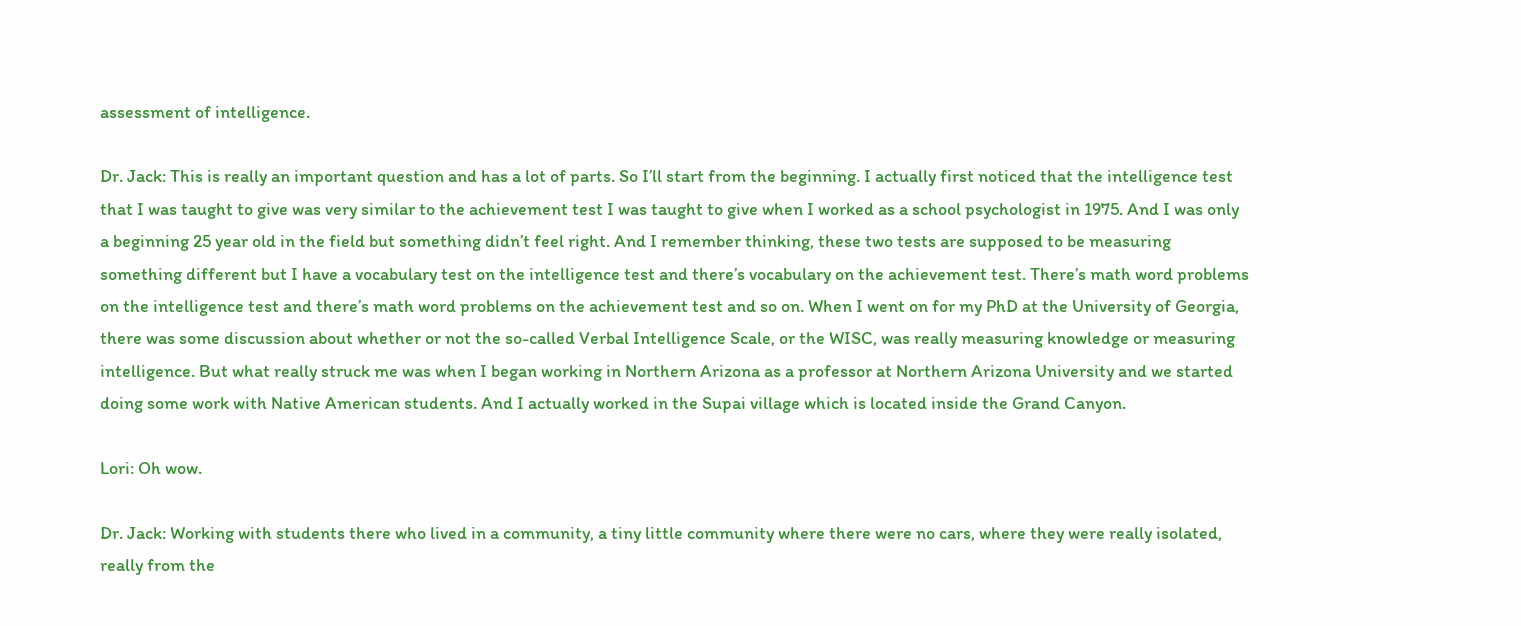assessment of intelligence.

Dr. Jack: This is really an important question and has a lot of parts. So I’ll start from the beginning. I actually first noticed that the intelligence test that I was taught to give was very similar to the achievement test I was taught to give when I worked as a school psychologist in 1975. And I was only a beginning 25 year old in the field but something didn’t feel right. And I remember thinking, these two tests are supposed to be measuring something different but I have a vocabulary test on the intelligence test and there’s vocabulary on the achievement test. There’s math word problems on the intelligence test and there’s math word problems on the achievement test and so on. When I went on for my PhD at the University of Georgia, there was some discussion about whether or not the so-called Verbal Intelligence Scale, or the WISC, was really measuring knowledge or measuring intelligence. But what really struck me was when I began working in Northern Arizona as a professor at Northern Arizona University and we started doing some work with Native American students. And I actually worked in the Supai village which is located inside the Grand Canyon.

Lori: Oh wow.

Dr. Jack: Working with students there who lived in a community, a tiny little community where there were no cars, where they were really isolated, really from the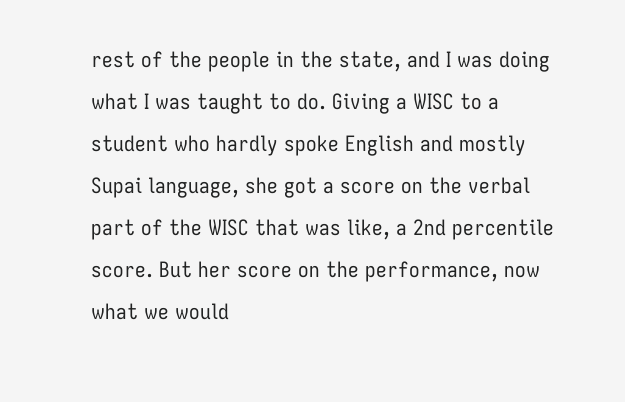rest of the people in the state, and I was doing what I was taught to do. Giving a WISC to a student who hardly spoke English and mostly Supai language, she got a score on the verbal part of the WISC that was like, a 2nd percentile score. But her score on the performance, now what we would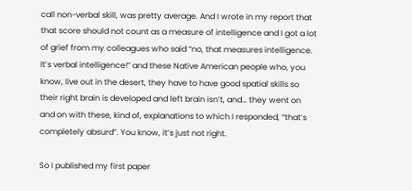call non-verbal skill, was pretty average. And I wrote in my report that that score should not count as a measure of intelligence and I got a lot of grief from my colleagues who said “no, that measures intelligence. It’s verbal intelligence!” and these Native American people who, you know, live out in the desert, they have to have good spatial skills so their right brain is developed and left brain isn’t, and… they went on and on with these, kind of, explanations to which I responded, “that’s completely absurd”. You know, it’s just not right.

So I published my first paper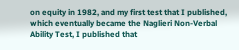on equity in 1982, and my first test that I published, which eventually became the Naglieri Non-Verbal Ability Test, I published that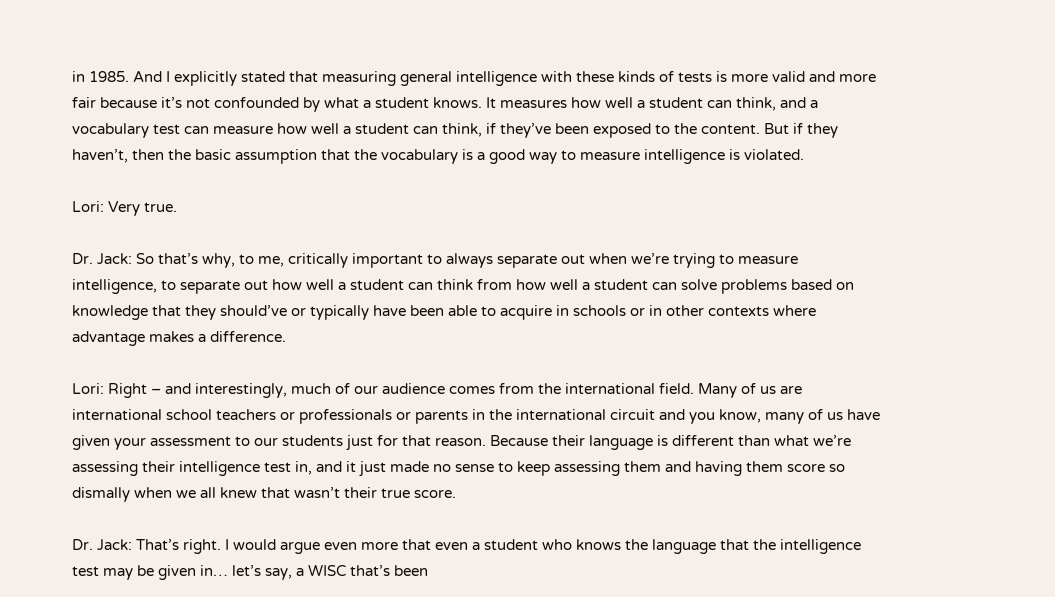in 1985. And I explicitly stated that measuring general intelligence with these kinds of tests is more valid and more fair because it’s not confounded by what a student knows. It measures how well a student can think, and a vocabulary test can measure how well a student can think, if they’ve been exposed to the content. But if they haven’t, then the basic assumption that the vocabulary is a good way to measure intelligence is violated.

Lori: Very true.

Dr. Jack: So that’s why, to me, critically important to always separate out when we’re trying to measure intelligence, to separate out how well a student can think from how well a student can solve problems based on knowledge that they should’ve or typically have been able to acquire in schools or in other contexts where advantage makes a difference.

Lori: Right – and interestingly, much of our audience comes from the international field. Many of us are international school teachers or professionals or parents in the international circuit and you know, many of us have given your assessment to our students just for that reason. Because their language is different than what we’re assessing their intelligence test in, and it just made no sense to keep assessing them and having them score so dismally when we all knew that wasn’t their true score.

Dr. Jack: That’s right. I would argue even more that even a student who knows the language that the intelligence test may be given in… let’s say, a WISC that’s been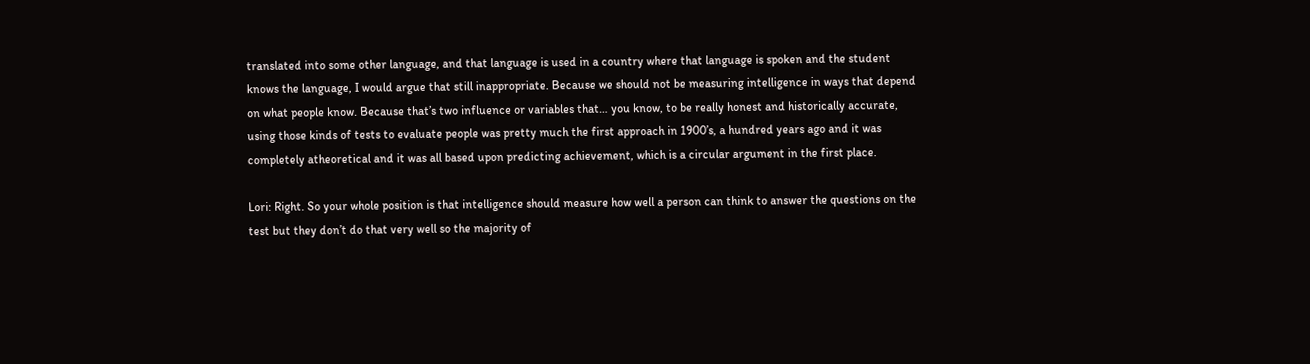translated into some other language, and that language is used in a country where that language is spoken and the student knows the language, I would argue that still inappropriate. Because we should not be measuring intelligence in ways that depend on what people know. Because that’s two influence or variables that… you know, to be really honest and historically accurate, using those kinds of tests to evaluate people was pretty much the first approach in 1900’s, a hundred years ago and it was completely atheoretical and it was all based upon predicting achievement, which is a circular argument in the first place.

Lori: Right. So your whole position is that intelligence should measure how well a person can think to answer the questions on the test but they don’t do that very well so the majority of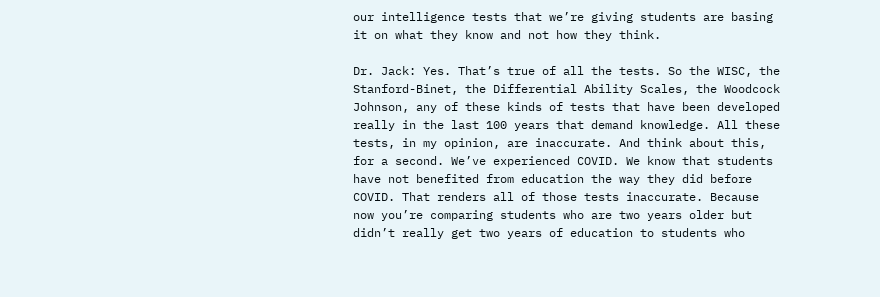our intelligence tests that we’re giving students are basing it on what they know and not how they think.

Dr. Jack: Yes. That’s true of all the tests. So the WISC, the Stanford-Binet, the Differential Ability Scales, the Woodcock Johnson, any of these kinds of tests that have been developed really in the last 100 years that demand knowledge. All these tests, in my opinion, are inaccurate. And think about this, for a second. We’ve experienced COVID. We know that students have not benefited from education the way they did before COVID. That renders all of those tests inaccurate. Because now you’re comparing students who are two years older but didn’t really get two years of education to students who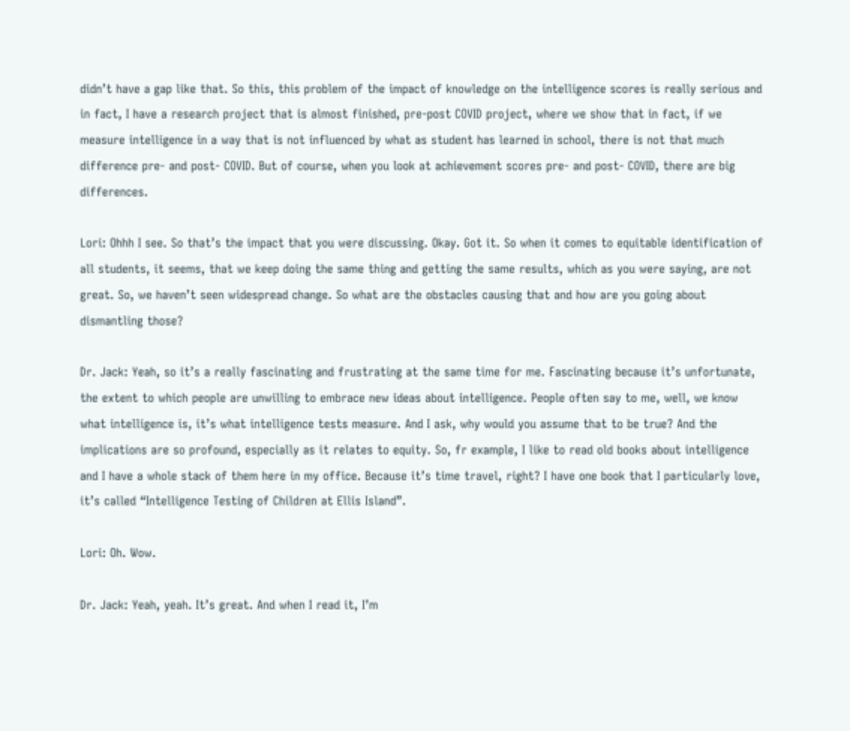didn’t have a gap like that. So this, this problem of the impact of knowledge on the intelligence scores is really serious and in fact, I have a research project that is almost finished, pre-post COVID project, where we show that in fact, if we measure intelligence in a way that is not influenced by what as student has learned in school, there is not that much difference pre- and post- COVID. But of course, when you look at achievement scores pre- and post- COVID, there are big differences.

Lori: Ohhh I see. So that’s the impact that you were discussing. Okay. Got it. So when it comes to equitable identification of all students, it seems, that we keep doing the same thing and getting the same results, which as you were saying, are not great. So, we haven’t seen widespread change. So what are the obstacles causing that and how are you going about dismantling those?

Dr. Jack: Yeah, so it’s a really fascinating and frustrating at the same time for me. Fascinating because it’s unfortunate, the extent to which people are unwilling to embrace new ideas about intelligence. People often say to me, well, we know what intelligence is, it’s what intelligence tests measure. And I ask, why would you assume that to be true? And the implications are so profound, especially as it relates to equity. So, fr example, I like to read old books about intelligence and I have a whole stack of them here in my office. Because it’s time travel, right? I have one book that I particularly love, it’s called “Intelligence Testing of Children at Ellis Island”.

Lori: Oh. Wow.

Dr. Jack: Yeah, yeah. It’s great. And when I read it, I’m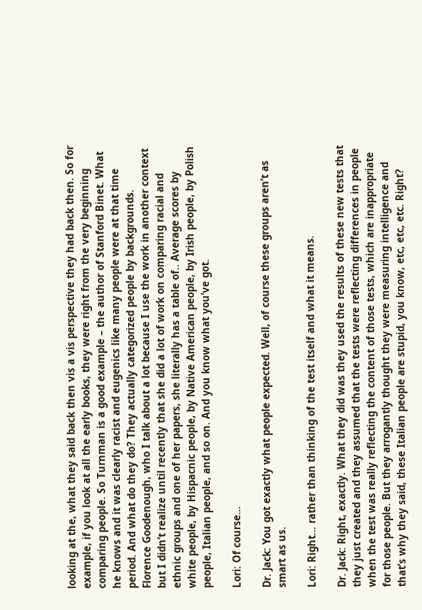looking at the, what they said back then vis a vis perspective they had back then. So for example, if you look at all the early books, they were right from the very beginning comparing people. So Turnman is a good example – the author of Stanford Binet. What he knows and it was clearly racist and eugenics like many people were at that time period. And what do they do? They actually categorized people by backgrounds. Florence Goodenough, who I talk about a lot because I use the work in another context but I didn’t realize until recently that she did a lot of work on comparing racial and ethnic groups and one of her papers, she literally has a table of.. Average scores by white people, by Hispacnic people, by Native American people, by Irish people, by Polish people, Italian people, and so on. And you know what you’ve got.

Lori: Of course…

Dr. Jack: You got exactly what people expected. Well, of course these groups aren’t as smart as us.

Lori: Right… rather than thinking of the test itself and what it means.

Dr. Jack: Right, exactly. What they did was they used the results of these new tests that they just created and they assumed that the tests were reflecting differences in people when the test was really reflecting the content of those tests, which are inappropriate for those people. But they arrogantly thought they were measuring intelligence and that’s why they said, these Italian people are stupid, you know, etc, etc, etc. Right?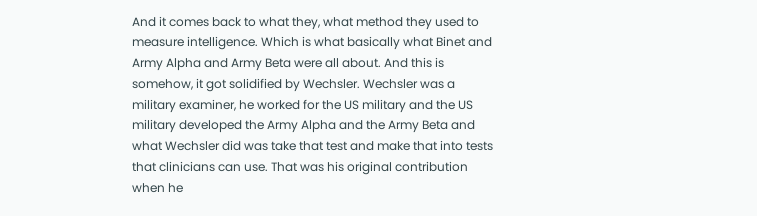And it comes back to what they, what method they used to measure intelligence. Which is what basically what Binet and Army Alpha and Army Beta were all about. And this is somehow, it got solidified by Wechsler. Wechsler was a military examiner, he worked for the US military and the US military developed the Army Alpha and the Army Beta and what Wechsler did was take that test and make that into tests that clinicians can use. That was his original contribution when he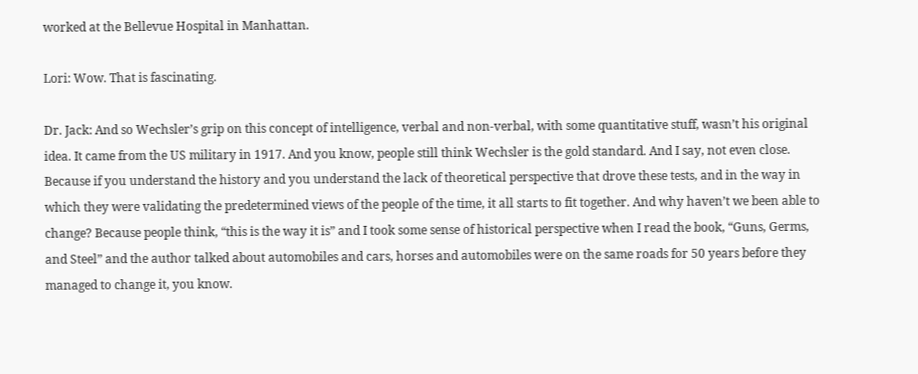worked at the Bellevue Hospital in Manhattan.

Lori: Wow. That is fascinating.

Dr. Jack: And so Wechsler’s grip on this concept of intelligence, verbal and non-verbal, with some quantitative stuff, wasn’t his original idea. It came from the US military in 1917. And you know, people still think Wechsler is the gold standard. And I say, not even close. Because if you understand the history and you understand the lack of theoretical perspective that drove these tests, and in the way in which they were validating the predetermined views of the people of the time, it all starts to fit together. And why haven’t we been able to change? Because people think, “this is the way it is” and I took some sense of historical perspective when I read the book, “Guns, Germs, and Steel” and the author talked about automobiles and cars, horses and automobiles were on the same roads for 50 years before they managed to change it, you know.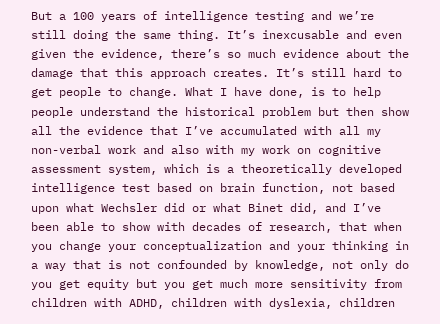But a 100 years of intelligence testing and we’re still doing the same thing. It’s inexcusable and even given the evidence, there’s so much evidence about the damage that this approach creates. It’s still hard to get people to change. What I have done, is to help people understand the historical problem but then show all the evidence that I’ve accumulated with all my non-verbal work and also with my work on cognitive assessment system, which is a theoretically developed intelligence test based on brain function, not based upon what Wechsler did or what Binet did, and I’ve been able to show with decades of research, that when you change your conceptualization and your thinking in a way that is not confounded by knowledge, not only do you get equity but you get much more sensitivity from children with ADHD, children with dyslexia, children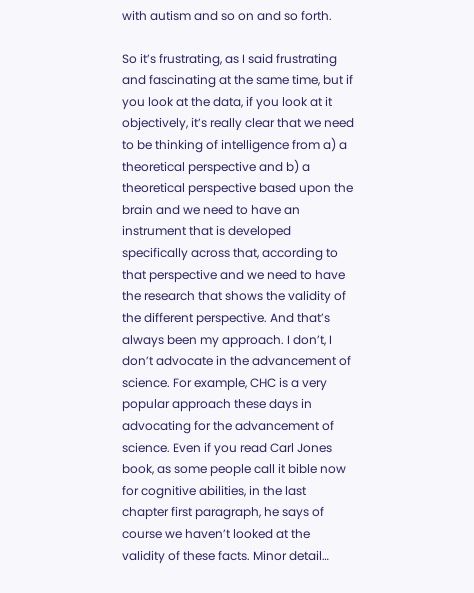with autism and so on and so forth.

So it’s frustrating, as I said frustrating and fascinating at the same time, but if you look at the data, if you look at it objectively, it’s really clear that we need to be thinking of intelligence from a) a theoretical perspective and b) a theoretical perspective based upon the brain and we need to have an instrument that is developed specifically across that, according to that perspective and we need to have the research that shows the validity of the different perspective. And that’s always been my approach. I don’t, I don’t advocate in the advancement of science. For example, CHC is a very popular approach these days in advocating for the advancement of science. Even if you read Carl Jones book, as some people call it bible now for cognitive abilities, in the last chapter first paragraph, he says of course we haven’t looked at the validity of these facts. Minor detail…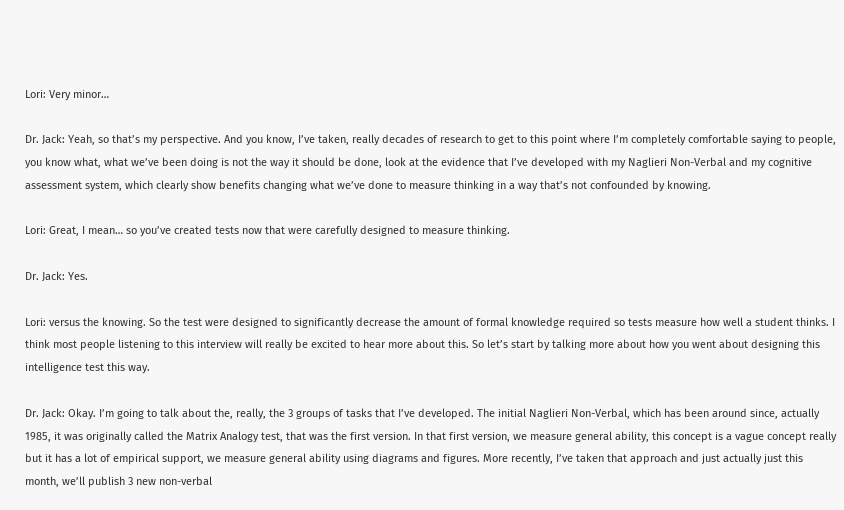Lori: Very minor…

Dr. Jack: Yeah, so that’s my perspective. And you know, I’ve taken, really decades of research to get to this point where I’m completely comfortable saying to people, you know what, what we’ve been doing is not the way it should be done, look at the evidence that I’ve developed with my Naglieri Non-Verbal and my cognitive assessment system, which clearly show benefits changing what we’ve done to measure thinking in a way that’s not confounded by knowing.

Lori: Great, I mean… so you’ve created tests now that were carefully designed to measure thinking.

Dr. Jack: Yes.

Lori: versus the knowing. So the test were designed to significantly decrease the amount of formal knowledge required so tests measure how well a student thinks. I think most people listening to this interview will really be excited to hear more about this. So let’s start by talking more about how you went about designing this intelligence test this way.

Dr. Jack: Okay. I’m going to talk about the, really, the 3 groups of tasks that I’ve developed. The initial Naglieri Non-Verbal, which has been around since, actually 1985, it was originally called the Matrix Analogy test, that was the first version. In that first version, we measure general ability, this concept is a vague concept really but it has a lot of empirical support, we measure general ability using diagrams and figures. More recently, I’ve taken that approach and just actually just this month, we’ll publish 3 new non-verbal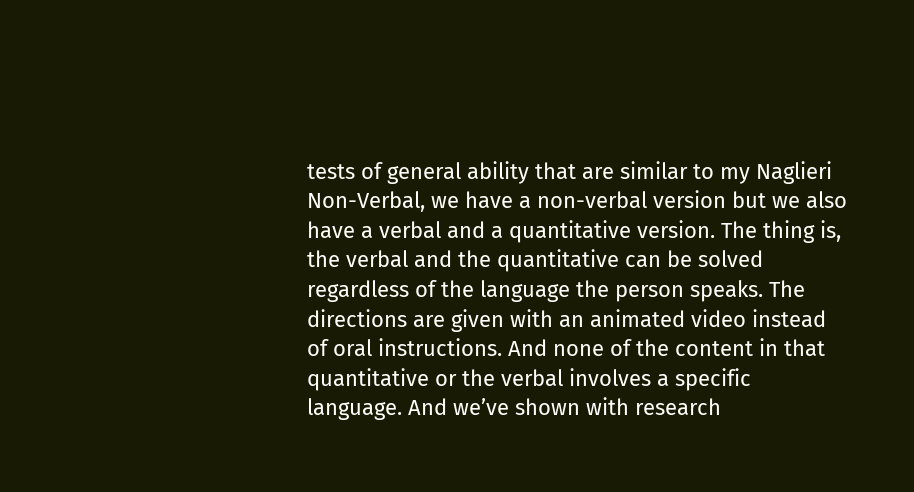tests of general ability that are similar to my Naglieri Non-Verbal, we have a non-verbal version but we also have a verbal and a quantitative version. The thing is, the verbal and the quantitative can be solved regardless of the language the person speaks. The directions are given with an animated video instead of oral instructions. And none of the content in that quantitative or the verbal involves a specific language. And we’ve shown with research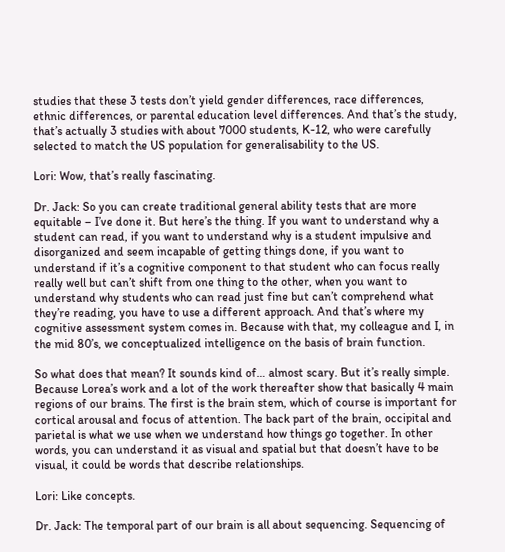studies that these 3 tests don’t yield gender differences, race differences, ethnic differences, or parental education level differences. And that’s the study, that’s actually 3 studies with about 7000 students, K-12, who were carefully selected to match the US population for generalisability to the US.

Lori: Wow, that’s really fascinating.

Dr. Jack: So you can create traditional general ability tests that are more equitable – I’ve done it. But here’s the thing. If you want to understand why a student can read, if you want to understand why is a student impulsive and disorganized and seem incapable of getting things done, if you want to understand if it’s a cognitive component to that student who can focus really really well but can’t shift from one thing to the other, when you want to understand why students who can read just fine but can’t comprehend what they’re reading, you have to use a different approach. And that’s where my cognitive assessment system comes in. Because with that, my colleague and I, in the mid 80’s, we conceptualized intelligence on the basis of brain function.

So what does that mean? It sounds kind of… almost scary. But it’s really simple. Because Lorea’s work and a lot of the work thereafter show that basically 4 main regions of our brains. The first is the brain stem, which of course is important for cortical arousal and focus of attention. The back part of the brain, occipital and parietal is what we use when we understand how things go together. In other words, you can understand it as visual and spatial but that doesn’t have to be visual, it could be words that describe relationships.

Lori: Like concepts.

Dr. Jack: The temporal part of our brain is all about sequencing. Sequencing of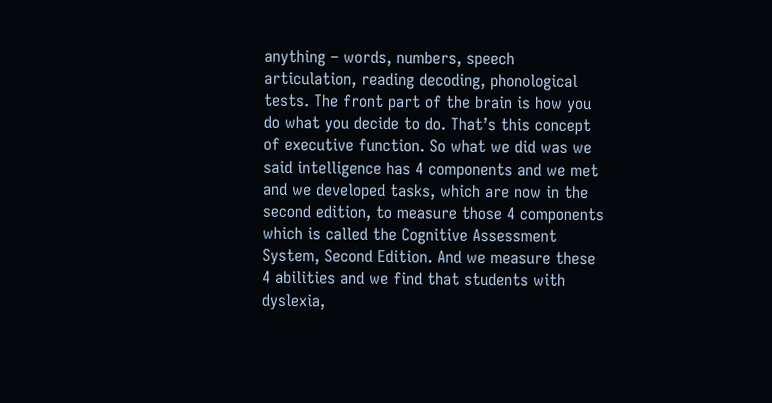anything – words, numbers, speech articulation, reading decoding, phonological tests. The front part of the brain is how you do what you decide to do. That’s this concept of executive function. So what we did was we said intelligence has 4 components and we met and we developed tasks, which are now in the second edition, to measure those 4 components which is called the Cognitive Assessment System, Second Edition. And we measure these 4 abilities and we find that students with dyslexia,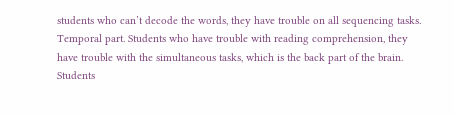students who can’t decode the words, they have trouble on all sequencing tasks. Temporal part. Students who have trouble with reading comprehension, they have trouble with the simultaneous tasks, which is the back part of the brain. Students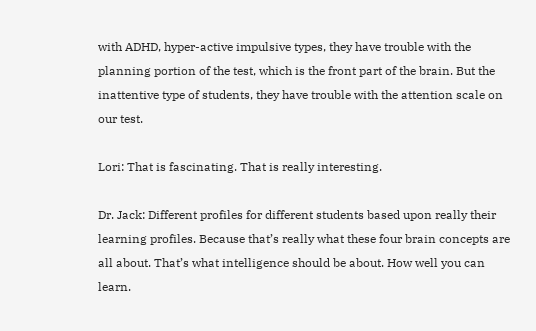with ADHD, hyper-active impulsive types, they have trouble with the planning portion of the test, which is the front part of the brain. But the inattentive type of students, they have trouble with the attention scale on our test.

Lori: That is fascinating. That is really interesting.

Dr. Jack: Different profiles for different students based upon really their learning profiles. Because that’s really what these four brain concepts are all about. That’s what intelligence should be about. How well you can learn.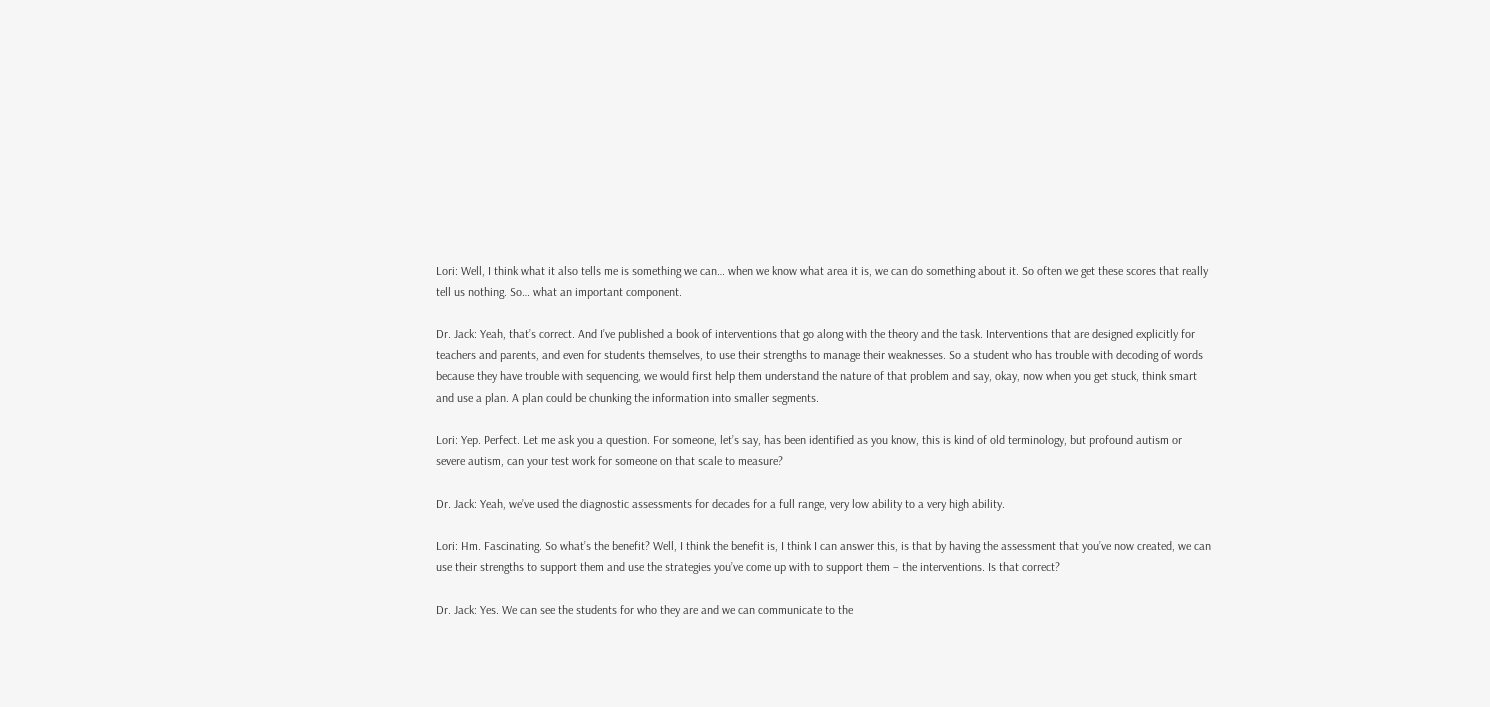Lori: Well, I think what it also tells me is something we can… when we know what area it is, we can do something about it. So often we get these scores that really tell us nothing. So… what an important component.

Dr. Jack: Yeah, that’s correct. And I’ve published a book of interventions that go along with the theory and the task. Interventions that are designed explicitly for teachers and parents, and even for students themselves, to use their strengths to manage their weaknesses. So a student who has trouble with decoding of words because they have trouble with sequencing, we would first help them understand the nature of that problem and say, okay, now when you get stuck, think smart and use a plan. A plan could be chunking the information into smaller segments.

Lori: Yep. Perfect. Let me ask you a question. For someone, let’s say, has been identified as you know, this is kind of old terminology, but profound autism or severe autism, can your test work for someone on that scale to measure?

Dr. Jack: Yeah, we’ve used the diagnostic assessments for decades for a full range, very low ability to a very high ability.

Lori: Hm. Fascinating. So what’s the benefit? Well, I think the benefit is, I think I can answer this, is that by having the assessment that you’ve now created, we can use their strengths to support them and use the strategies you’ve come up with to support them – the interventions. Is that correct?

Dr. Jack: Yes. We can see the students for who they are and we can communicate to the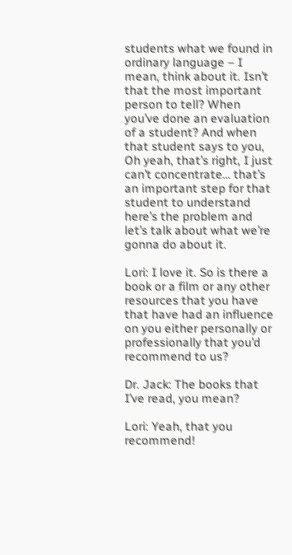students what we found in ordinary language – I mean, think about it. Isn’t that the most important person to tell? When you’ve done an evaluation of a student? And when that student says to you, Oh yeah, that’s right, I just can’t concentrate… that’s an important step for that student to understand here’s the problem and let’s talk about what we’re gonna do about it.

Lori: I love it. So is there a book or a film or any other resources that you have that have had an influence on you either personally or professionally that you’d recommend to us?

Dr. Jack: The books that I’ve read, you mean?

Lori: Yeah, that you recommend!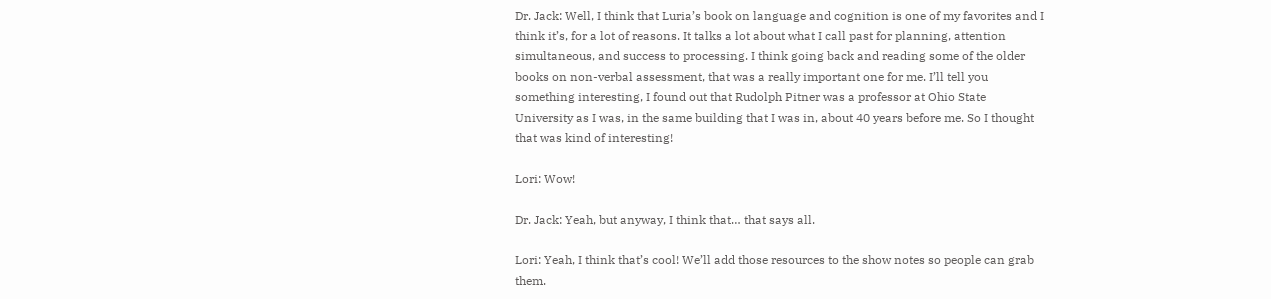Dr. Jack: Well, I think that Luria’s book on language and cognition is one of my favorites and I think it’s, for a lot of reasons. It talks a lot about what I call past for planning, attention simultaneous, and success to processing. I think going back and reading some of the older books on non-verbal assessment, that was a really important one for me. I’ll tell you something interesting, I found out that Rudolph Pitner was a professor at Ohio State University as I was, in the same building that I was in, about 40 years before me. So I thought that was kind of interesting!

Lori: Wow!

Dr. Jack: Yeah, but anyway, I think that… that says all.

Lori: Yeah, I think that’s cool! We’ll add those resources to the show notes so people can grab them.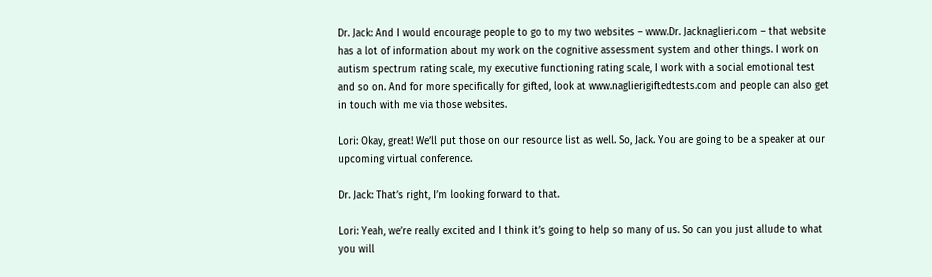Dr. Jack: And I would encourage people to go to my two websites – www.Dr. Jacknaglieri.com – that website has a lot of information about my work on the cognitive assessment system and other things. I work on autism spectrum rating scale, my executive functioning rating scale, I work with a social emotional test and so on. And for more specifically for gifted, look at www.naglierigiftedtests.com and people can also get in touch with me via those websites.

Lori: Okay, great! We’ll put those on our resource list as well. So, Jack. You are going to be a speaker at our upcoming virtual conference.

Dr. Jack: That’s right, I’m looking forward to that.

Lori: Yeah, we’re really excited and I think it’s going to help so many of us. So can you just allude to what you will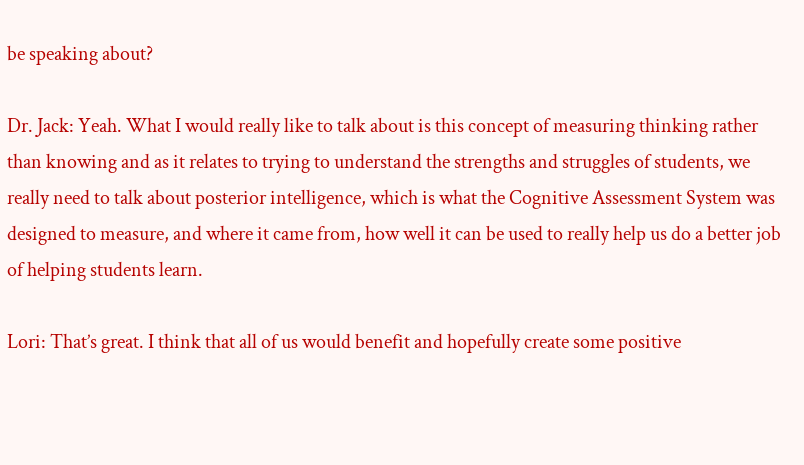be speaking about?

Dr. Jack: Yeah. What I would really like to talk about is this concept of measuring thinking rather than knowing and as it relates to trying to understand the strengths and struggles of students, we really need to talk about posterior intelligence, which is what the Cognitive Assessment System was designed to measure, and where it came from, how well it can be used to really help us do a better job of helping students learn.

Lori: That’s great. I think that all of us would benefit and hopefully create some positive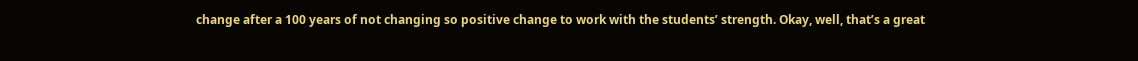change after a 100 years of not changing so positive change to work with the students’ strength. Okay, well, that’s a great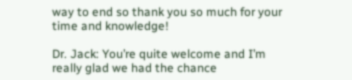way to end so thank you so much for your time and knowledge!

Dr. Jack: You’re quite welcome and I’m really glad we had the chance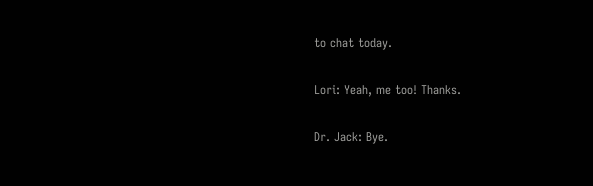to chat today.

Lori: Yeah, me too! Thanks.

Dr. Jack: Bye.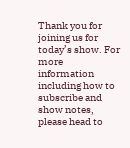Thank you for joining us for today’s show. For more information including how to subscribe and show notes, please head to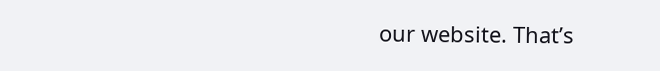our website. That’s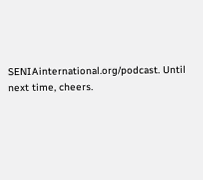SENIAinternational.org/podcast. Until next time, cheers.